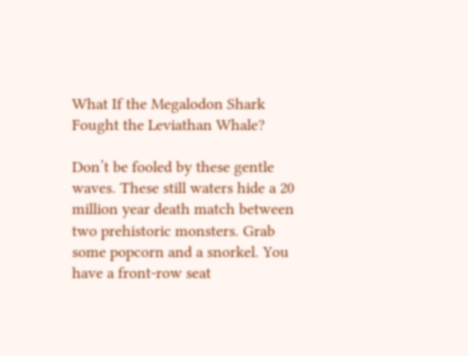What If the Megalodon Shark Fought the Leviathan Whale?

Don’t be fooled by these gentle waves. These still waters hide a 20 million year death match between two prehistoric monsters. Grab some popcorn and a snorkel. You have a front-row seat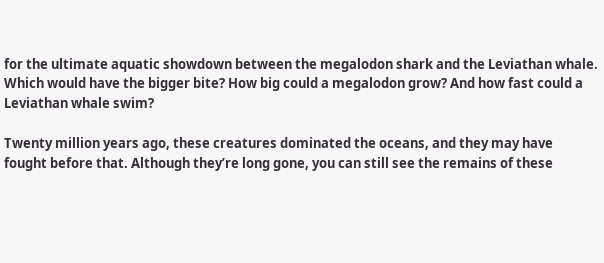for the ultimate aquatic showdown between the megalodon shark and the Leviathan whale. Which would have the bigger bite? How big could a megalodon grow? And how fast could a Leviathan whale swim?

Twenty million years ago, these creatures dominated the oceans, and they may have fought before that. Although they’re long gone, you can still see the remains of these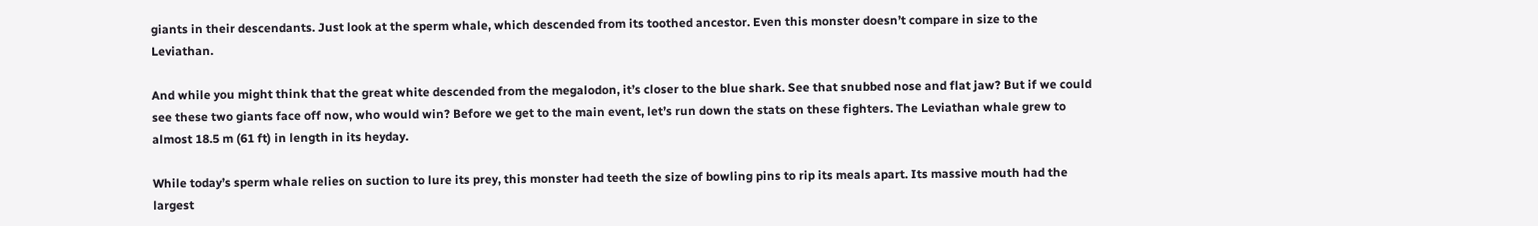giants in their descendants. Just look at the sperm whale, which descended from its toothed ancestor. Even this monster doesn’t compare in size to the Leviathan.

And while you might think that the great white descended from the megalodon, it’s closer to the blue shark. See that snubbed nose and flat jaw? But if we could see these two giants face off now, who would win? Before we get to the main event, let’s run down the stats on these fighters. The Leviathan whale grew to almost 18.5 m (61 ft) in length in its heyday.

While today’s sperm whale relies on suction to lure its prey, this monster had teeth the size of bowling pins to rip its meals apart. Its massive mouth had the largest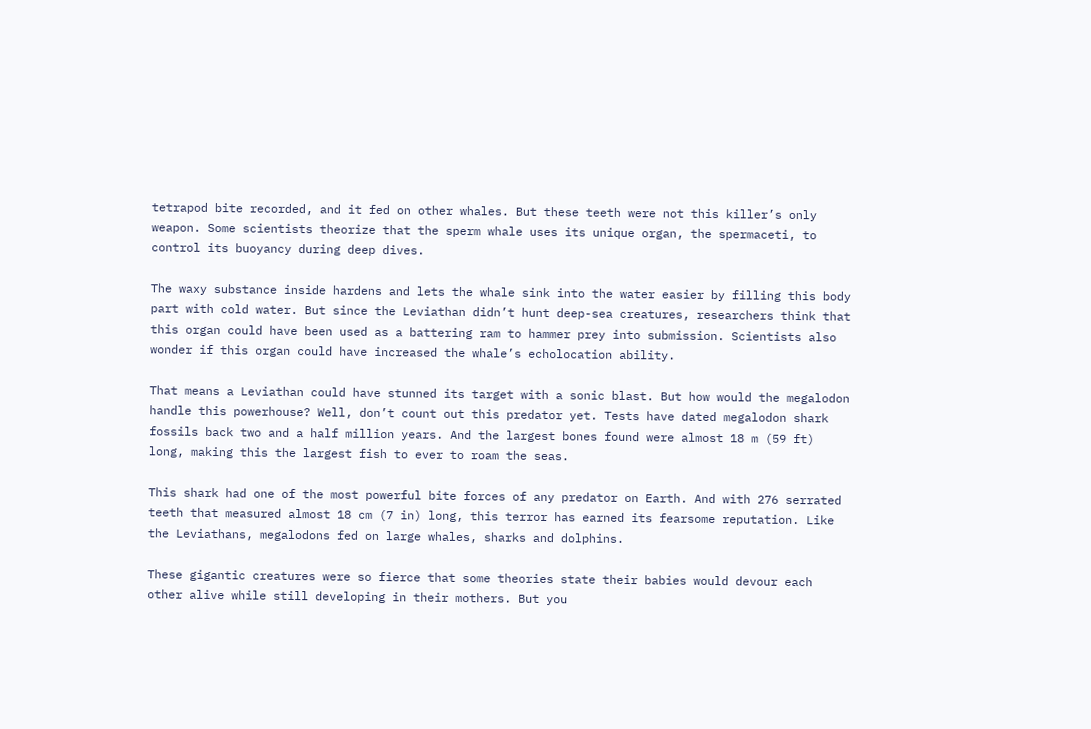tetrapod bite recorded, and it fed on other whales. But these teeth were not this killer’s only weapon. Some scientists theorize that the sperm whale uses its unique organ, the spermaceti, to control its buoyancy during deep dives.

The waxy substance inside hardens and lets the whale sink into the water easier by filling this body part with cold water. But since the Leviathan didn’t hunt deep-sea creatures, researchers think that this organ could have been used as a battering ram to hammer prey into submission. Scientists also wonder if this organ could have increased the whale’s echolocation ability.

That means a Leviathan could have stunned its target with a sonic blast. But how would the megalodon handle this powerhouse? Well, don’t count out this predator yet. Tests have dated megalodon shark fossils back two and a half million years. And the largest bones found were almost 18 m (59 ft) long, making this the largest fish to ever to roam the seas.

This shark had one of the most powerful bite forces of any predator on Earth. And with 276 serrated teeth that measured almost 18 cm (7 in) long, this terror has earned its fearsome reputation. Like the Leviathans, megalodons fed on large whales, sharks and dolphins.

These gigantic creatures were so fierce that some theories state their babies would devour each other alive while still developing in their mothers. But you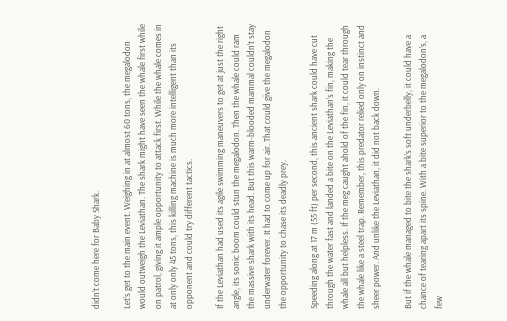didn’t come here for Baby Shark.

Let’s get to the main event. Weighing in at almost 60 tons, the megalodon would outweigh the Leviathan. The shark might have seen the whale first while on patrol, giving it ample opportunity to attack first. While the whale comes in at only only 45 tons, this killing machine is much more intelligent than its opponent and could try different tactics.

If the Leviathan had used its agile swimming maneuvers to get at just the right angle, its sonic boom could stun the megalodon. Then the whale could ram the massive shark with its head. But this warm-blooded mammal couldn’t stay underwater forever. It had to come up for air. That could give the megalodon the opportunity to chase its deadly prey.

Speeding along at 17 m (55 ft) per second, this ancient shark could have cut through the water fast and landed a bite on the Leviathan’s fin, making the whale all but helpless. If the meg caught ahold of the fin, it could tear through the whale like a steel trap. Remember, this predator relied only on instinct and sheer power. And unlike the Leviathan, it did not back down.

But if the whale managed to bite the shark’s soft underbelly, it could have a chance of tearing apart its spine. With a bite superior to the megalodon’s, a few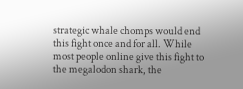strategic whale chomps would end this fight once and for all. While most people online give this fight to the megalodon shark, the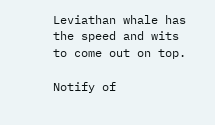Leviathan whale has the speed and wits to come out on top.

Notify of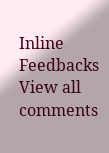Inline Feedbacks
View all comments